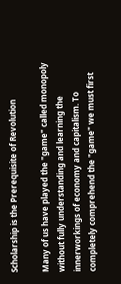Scholarship is the Prerequisite of Revolution

Many of us have played the "game" called monopoly without fully understanding and learning the innerworkings of economy and capitalism. To completely comprehend the "game" we must first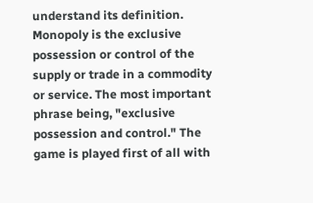understand its definition. Monopoly is the exclusive possession or control of the supply or trade in a commodity or service. The most important phrase being, "exclusive possession and control." The game is played first of all with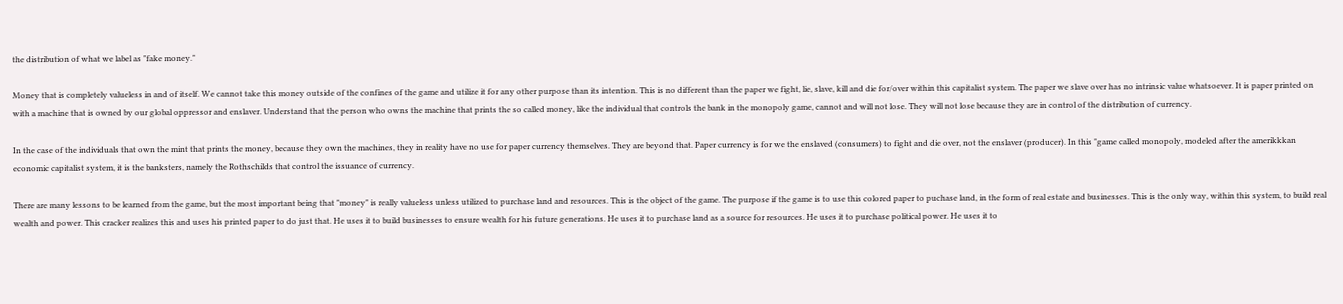the distribution of what we label as "fake money."

Money that is completely valueless in and of itself. We cannot take this money outside of the confines of the game and utilize it for any other purpose than its intention. This is no different than the paper we fight, lie, slave, kill and die for/over within this capitalist system. The paper we slave over has no intrinsic value whatsoever. It is paper printed on with a machine that is owned by our global oppressor and enslaver. Understand that the person who owns the machine that prints the so called money, like the individual that controls the bank in the monopoly game, cannot and will not lose. They will not lose because they are in control of the distribution of currency.

In the case of the individuals that own the mint that prints the money, because they own the machines, they in reality have no use for paper currency themselves. They are beyond that. Paper currency is for we the enslaved (consumers) to fight and die over, not the enslaver (producer). In this "game called monopoly, modeled after the amerikkkan economic capitalist system, it is the banksters, namely the Rothschilds that control the issuance of currency.

There are many lessons to be learned from the game, but the most important being that "money" is really valueless unless utilized to purchase land and resources. This is the object of the game. The purpose if the game is to use this colored paper to puchase land, in the form of real estate and businesses. This is the only way, within this system, to build real wealth and power. This cracker realizes this and uses his printed paper to do just that. He uses it to build businesses to ensure wealth for his future generations. He uses it to purchase land as a source for resources. He uses it to purchase political power. He uses it to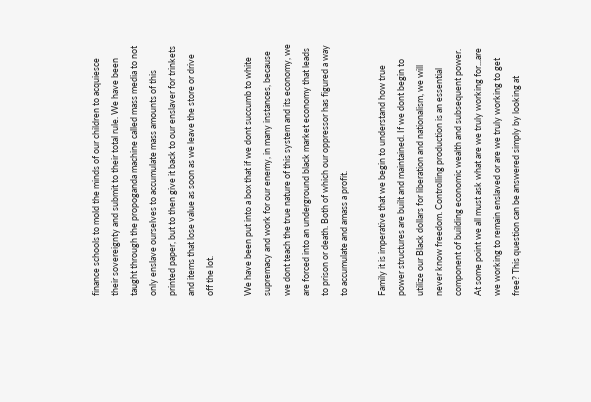finance schools to mold the minds of our children to acquiesce their sovereignty and submit to their total rule. We have been taught through the propoganda machine called mass media to not only enslave ourselves to accumulate mass amounts of this printed paper, but to then give it back to our enslaver for trinkets and items that lose value as soon as we leave the store or drive off the lot.

We have been put into a box that if we dont succumb to white supremacy and work for our enemy, in many instances, because we dont teach the true nature of this system and its economy, we are forced into an underground black market economy that leads to prison or death. Both of which our oppressor has figured a way to accumulate and amass a profit.

Family it is imperative that we begin to understand how true power structures are built and maintained. If we dont begin to utilize our Black dollars for liberation and nationalism, we will never know freedom. Controlling production is an essential component of building economic wealth and subsequent power. At some point we all must ask what are we truly working for...are we working to remain enslaved or are we truly working to get free? This question can be answered simply by looking at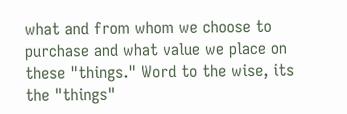what and from whom we choose to purchase and what value we place on these "things." Word to the wise, its the "things"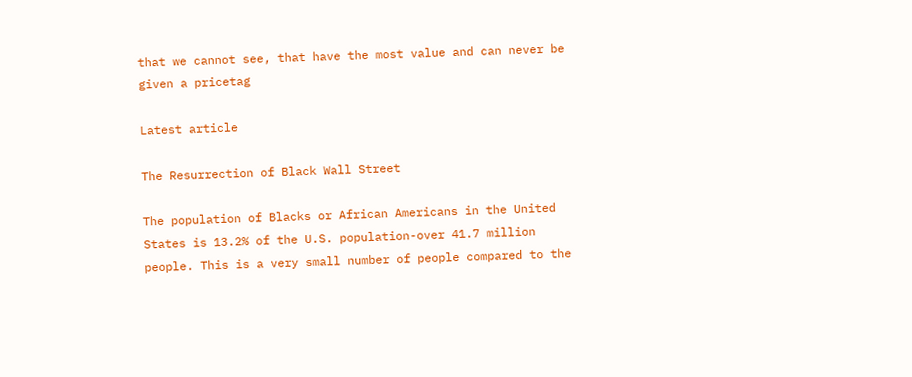that we cannot see, that have the most value and can never be given a pricetag

Latest article

The Resurrection of Black Wall Street

The population of Blacks or African Americans in the United States is 13.2% of the U.S. population-over 41.7 million people. This is a very small number of people compared to the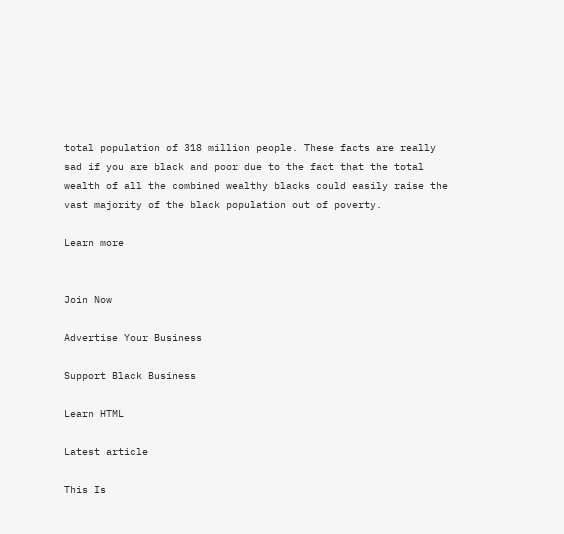total population of 318 million people. These facts are really sad if you are black and poor due to the fact that the total wealth of all the combined wealthy blacks could easily raise the vast majority of the black population out of poverty.

Learn more


Join Now

Advertise Your Business

Support Black Business

Learn HTML

Latest article

This Is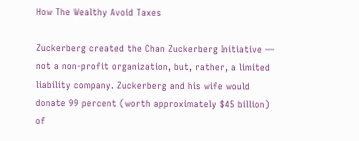How The Wealthy Avoid Taxes

Zuckerberg created the Chan Zuckerberg Initiative — not a non-profit organization, but, rather, a limited liability company. Zuckerberg and his wife would donate 99 percent (worth approximately $45 billion) of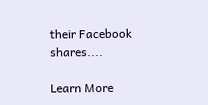their Facebook shares....

Learn More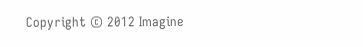Copyright © 2012 Imagine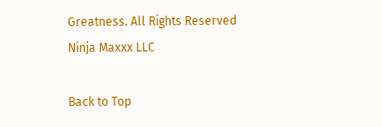Greatness. All Rights Reserved Ninja Maxxx LLC

Back to Top